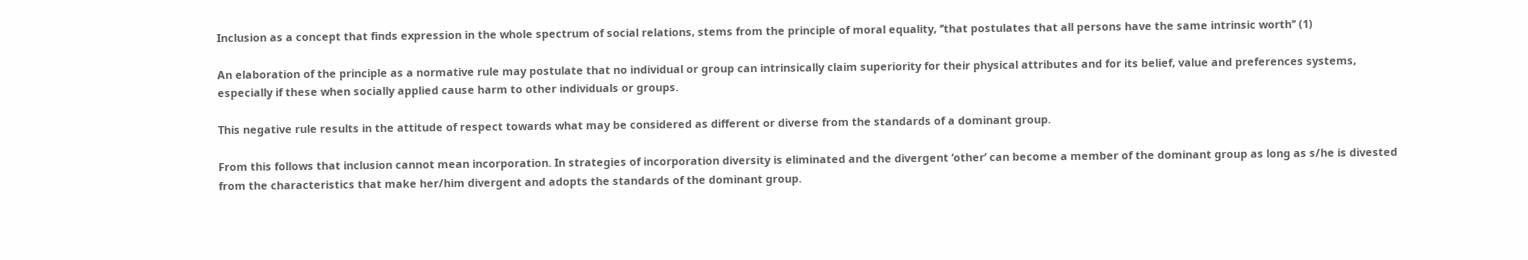Inclusion as a concept that finds expression in the whole spectrum of social relations, stems from the principle of moral equality, ‘’that postulates that all persons have the same intrinsic worth’’ (1)

An elaboration of the principle as a normative rule may postulate that no individual or group can intrinsically claim superiority for their physical attributes and for its belief, value and preferences systems, especially if these when socially applied cause harm to other individuals or groups.

This negative rule results in the attitude of respect towards what may be considered as different or diverse from the standards of a dominant group.

From this follows that inclusion cannot mean incorporation. In strategies of incorporation diversity is eliminated and the divergent ‘other’ can become a member of the dominant group as long as s/he is divested from the characteristics that make her/him divergent and adopts the standards of the dominant group.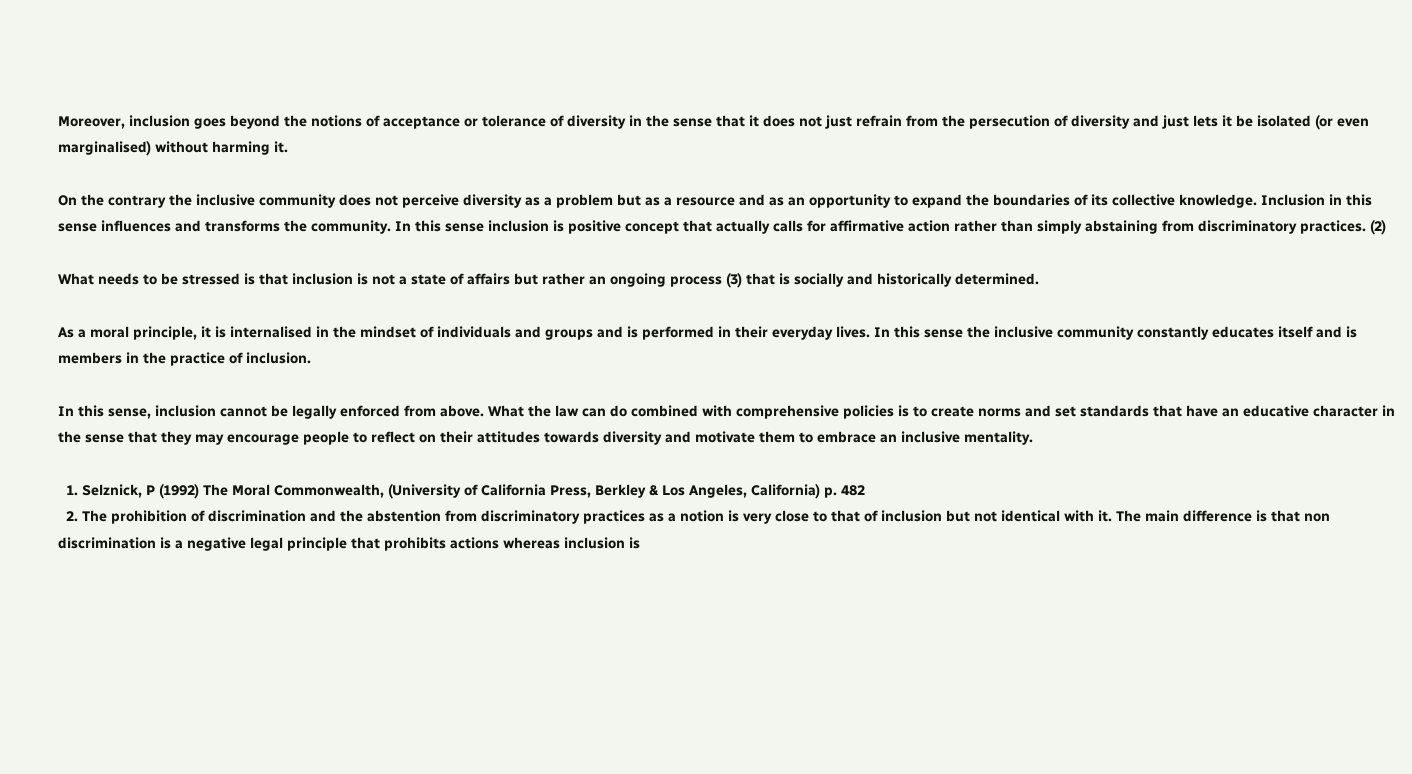Moreover, inclusion goes beyond the notions of acceptance or tolerance of diversity in the sense that it does not just refrain from the persecution of diversity and just lets it be isolated (or even marginalised) without harming it.

On the contrary the inclusive community does not perceive diversity as a problem but as a resource and as an opportunity to expand the boundaries of its collective knowledge. Inclusion in this sense influences and transforms the community. In this sense inclusion is positive concept that actually calls for affirmative action rather than simply abstaining from discriminatory practices. (2)

What needs to be stressed is that inclusion is not a state of affairs but rather an ongoing process (3) that is socially and historically determined.

As a moral principle, it is internalised in the mindset of individuals and groups and is performed in their everyday lives. In this sense the inclusive community constantly educates itself and is members in the practice of inclusion.

In this sense, inclusion cannot be legally enforced from above. What the law can do combined with comprehensive policies is to create norms and set standards that have an educative character in the sense that they may encourage people to reflect on their attitudes towards diversity and motivate them to embrace an inclusive mentality.

  1. Selznick, P (1992) The Moral Commonwealth, (University of California Press, Berkley & Los Angeles, California) p. 482
  2. The prohibition of discrimination and the abstention from discriminatory practices as a notion is very close to that of inclusion but not identical with it. The main difference is that non discrimination is a negative legal principle that prohibits actions whereas inclusion is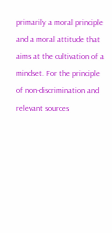primarily a moral principle and a moral attitude that aims at the cultivation of a mindset. For the principle of non-discrimination and relevant sources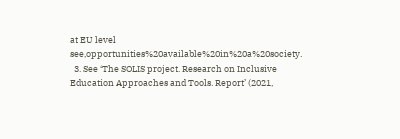at EU level  see,opportunities%20available%20in%20a%20society.
  3. See ‘The SOLIS project. Research on Inclusive Education Approaches and Tools. Report’ (2021,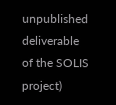unpublished deliverable of the SOLIS project)